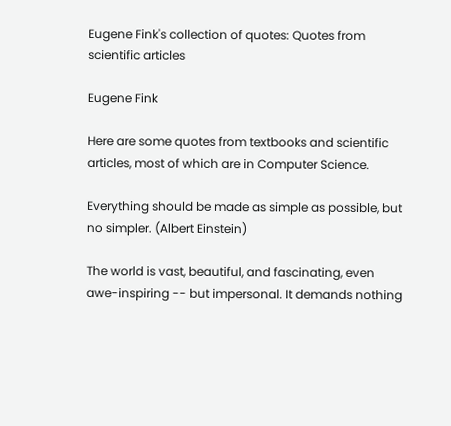Eugene Fink's collection of quotes: Quotes from scientific articles

Eugene Fink

Here are some quotes from textbooks and scientific articles, most of which are in Computer Science.

Everything should be made as simple as possible, but no simpler. (Albert Einstein)

The world is vast, beautiful, and fascinating, even awe-inspiring -- but impersonal. It demands nothing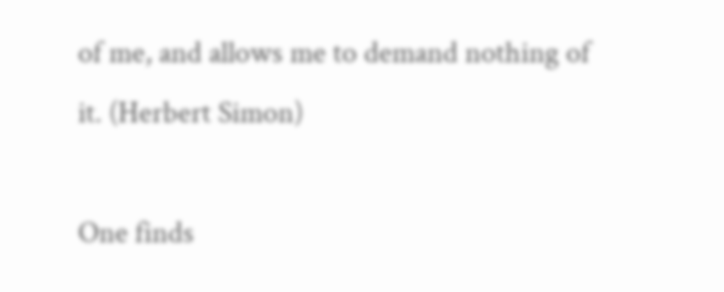of me, and allows me to demand nothing of it. (Herbert Simon)

One finds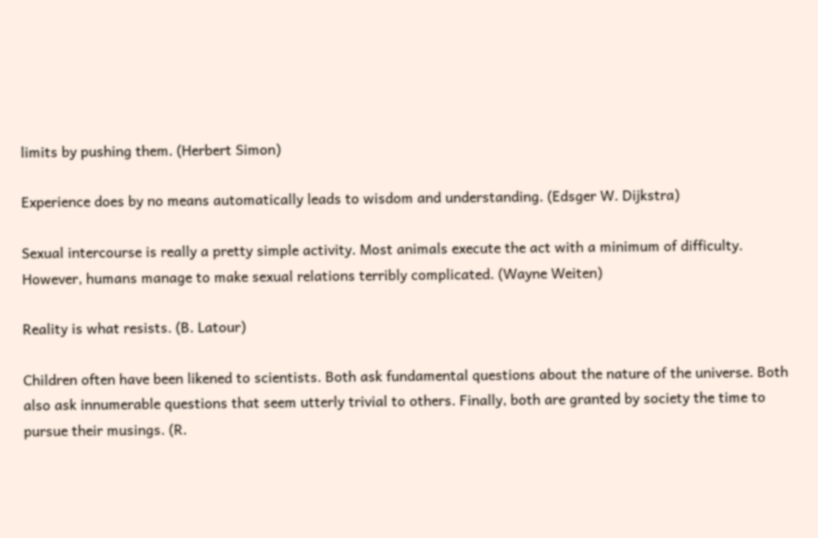limits by pushing them. (Herbert Simon)

Experience does by no means automatically leads to wisdom and understanding. (Edsger W. Dijkstra)

Sexual intercourse is really a pretty simple activity. Most animals execute the act with a minimum of difficulty. However, humans manage to make sexual relations terribly complicated. (Wayne Weiten)

Reality is what resists. (B. Latour)

Children often have been likened to scientists. Both ask fundamental questions about the nature of the universe. Both also ask innumerable questions that seem utterly trivial to others. Finally, both are granted by society the time to pursue their musings. (R.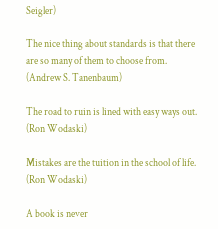Seigler)

The nice thing about standards is that there are so many of them to choose from. (Andrew S. Tanenbaum)

The road to ruin is lined with easy ways out. (Ron Wodaski)

Mistakes are the tuition in the school of life. (Ron Wodaski)

A book is never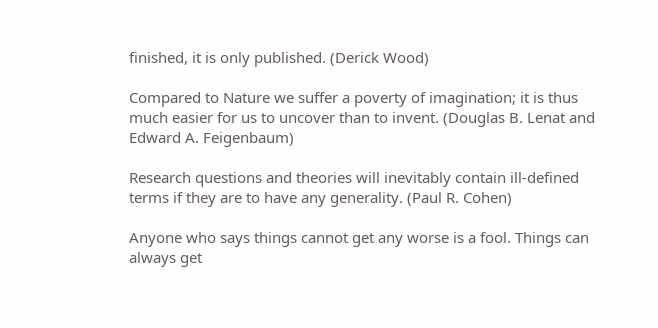finished, it is only published. (Derick Wood)

Compared to Nature we suffer a poverty of imagination; it is thus much easier for us to uncover than to invent. (Douglas B. Lenat and Edward A. Feigenbaum)

Research questions and theories will inevitably contain ill-defined terms if they are to have any generality. (Paul R. Cohen)

Anyone who says things cannot get any worse is a fool. Things can always get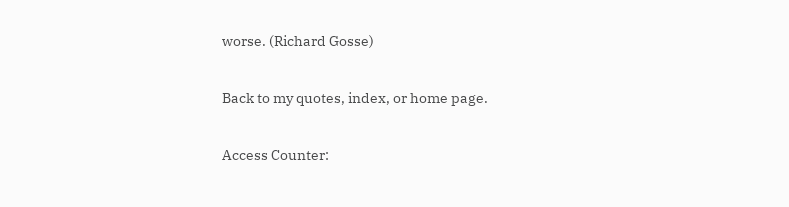worse. (Richard Gosse)

Back to my quotes, index, or home page.

Access Counter: